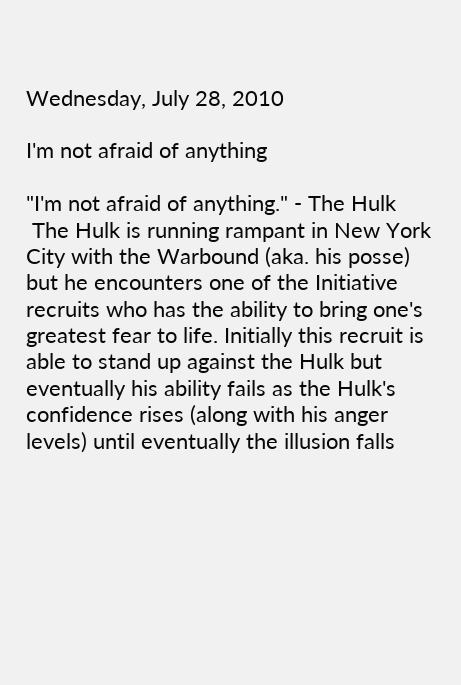Wednesday, July 28, 2010

I'm not afraid of anything

"I'm not afraid of anything." - The Hulk
 The Hulk is running rampant in New York City with the Warbound (aka. his posse) but he encounters one of the Initiative recruits who has the ability to bring one's greatest fear to life. Initially this recruit is able to stand up against the Hulk but eventually his ability fails as the Hulk's confidence rises (along with his anger levels) until eventually the illusion falls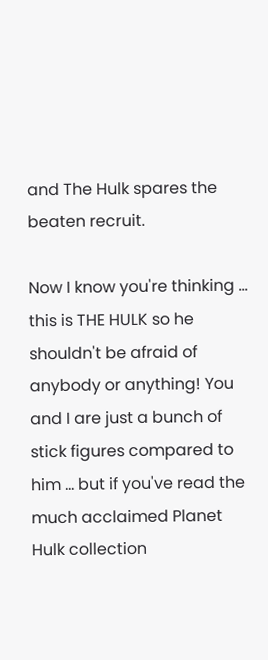and The Hulk spares the beaten recruit.

Now I know you're thinking ... this is THE HULK so he shouldn't be afraid of anybody or anything! You and I are just a bunch of stick figures compared to him ... but if you've read the much acclaimed Planet Hulk collection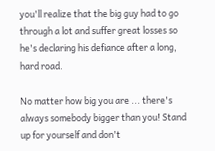you'll realize that the big guy had to go through a lot and suffer great losses so he's declaring his defiance after a long, hard road.

No matter how big you are ... there's always somebody bigger than you! Stand up for yourself and don't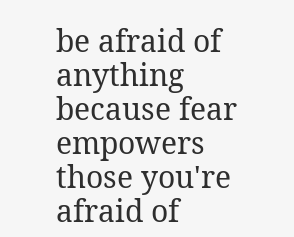be afraid of anything because fear empowers those you're afraid of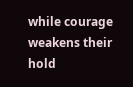while courage weakens their hold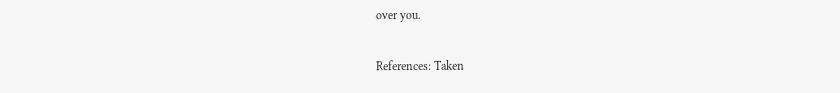over you.

References: Taken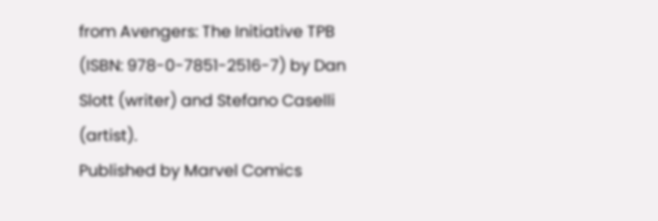from Avengers: The Initiative TPB (ISBN: 978-0-7851-2516-7) by Dan Slott (writer) and Stefano Caselli (artist).
Published by Marvel Comics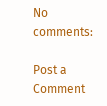No comments:

Post a Comment